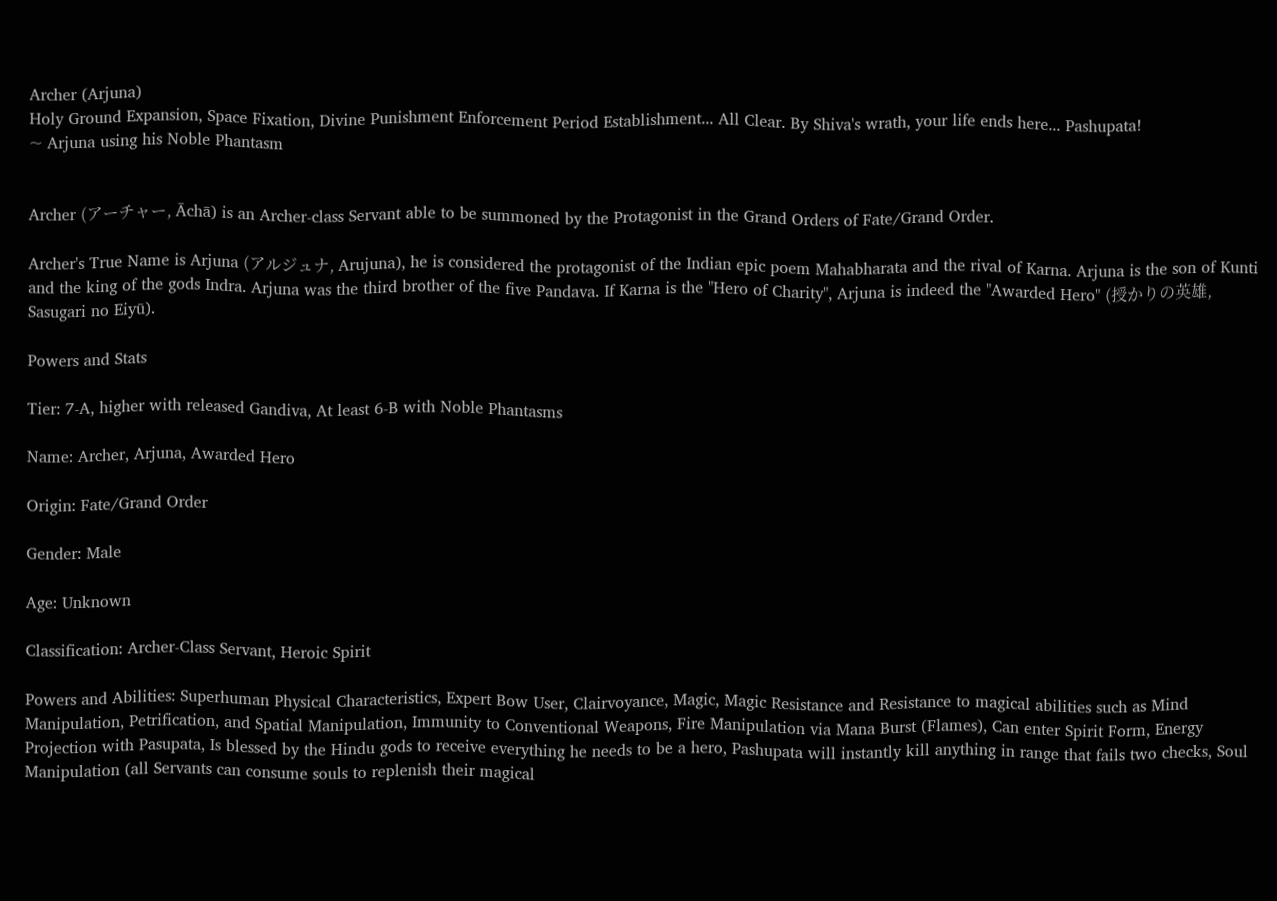Archer (Arjuna)
Holy Ground Expansion, Space Fixation, Divine Punishment Enforcement Period Establishment... All Clear. By Shiva's wrath, your life ends here... Pashupata!
~ Arjuna using his Noble Phantasm


Archer (アーチャー, Āchā) is an Archer-class Servant able to be summoned by the Protagonist in the Grand Orders of Fate/Grand Order.

Archer's True Name is Arjuna (アルジュナ, Arujuna), he is considered the protagonist of the Indian epic poem Mahabharata and the rival of Karna. Arjuna is the son of Kunti and the king of the gods Indra. Arjuna was the third brother of the five Pandava. If Karna is the "Hero of Charity", Arjuna is indeed the "Awarded Hero" (授かりの英雄, Sasugari no Eiyū).

Powers and Stats

Tier: 7-A, higher with released Gandiva, At least 6-B with Noble Phantasms

Name: Archer, Arjuna, Awarded Hero

Origin: Fate/Grand Order

Gender: Male

Age: Unknown

Classification: Archer-Class Servant, Heroic Spirit

Powers and Abilities: Superhuman Physical Characteristics, Expert Bow User, Clairvoyance, Magic, Magic Resistance and Resistance to magical abilities such as Mind Manipulation, Petrification, and Spatial Manipulation, Immunity to Conventional Weapons, Fire Manipulation via Mana Burst (Flames), Can enter Spirit Form, Energy Projection with Pasupata, Is blessed by the Hindu gods to receive everything he needs to be a hero, Pashupata will instantly kill anything in range that fails two checks, Soul Manipulation (all Servants can consume souls to replenish their magical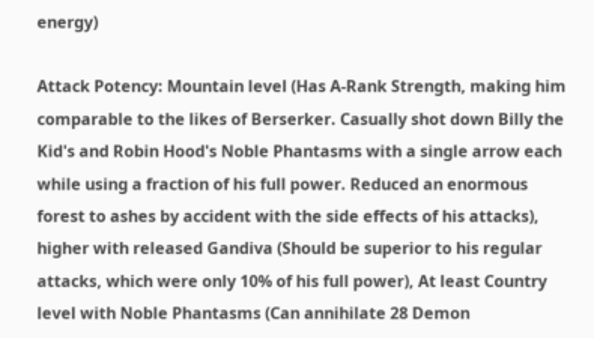energy)

Attack Potency: Mountain level (Has A-Rank Strength, making him comparable to the likes of Berserker. Casually shot down Billy the Kid's and Robin Hood's Noble Phantasms with a single arrow each while using a fraction of his full power. Reduced an enormous forest to ashes by accident with the side effects of his attacks), higher with released Gandiva (Should be superior to his regular attacks, which were only 10% of his full power), At least Country level with Noble Phantasms (Can annihilate 28 Demon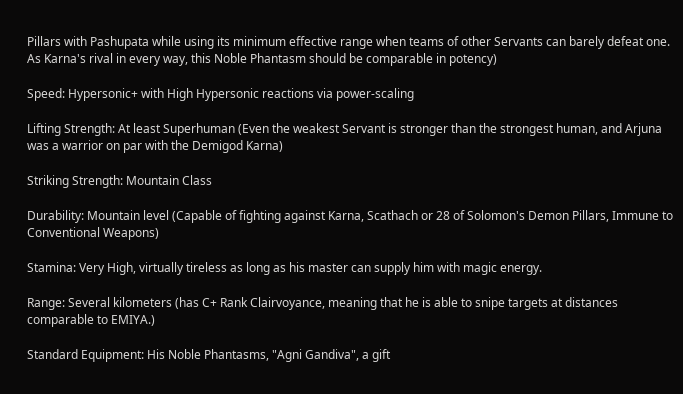Pillars with Pashupata while using its minimum effective range when teams of other Servants can barely defeat one. As Karna's rival in every way, this Noble Phantasm should be comparable in potency)

Speed: Hypersonic+ with High Hypersonic reactions via power-scaling

Lifting Strength: At least Superhuman (Even the weakest Servant is stronger than the strongest human, and Arjuna was a warrior on par with the Demigod Karna)

Striking Strength: Mountain Class

Durability: Mountain level (Capable of fighting against Karna, Scathach or 28 of Solomon's Demon Pillars, Immune to Conventional Weapons)

Stamina: Very High, virtually tireless as long as his master can supply him with magic energy.

Range: Several kilometers (has C+ Rank Clairvoyance, meaning that he is able to snipe targets at distances comparable to EMIYA.)

Standard Equipment: His Noble Phantasms, "Agni Gandiva", a gift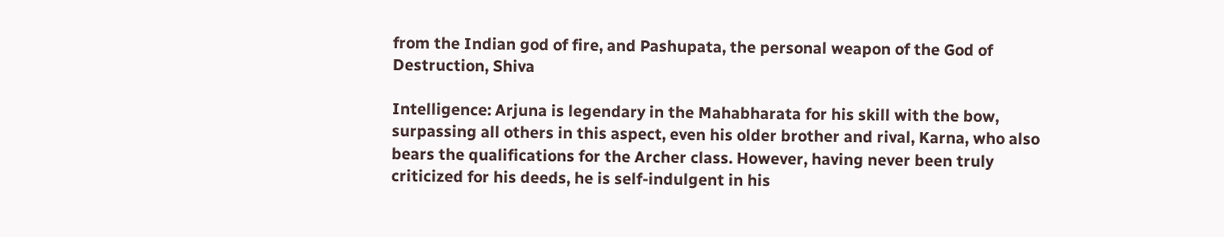from the Indian god of fire, and Pashupata, the personal weapon of the God of Destruction, Shiva

Intelligence: Arjuna is legendary in the Mahabharata for his skill with the bow, surpassing all others in this aspect, even his older brother and rival, Karna, who also bears the qualifications for the Archer class. However, having never been truly criticized for his deeds, he is self-indulgent in his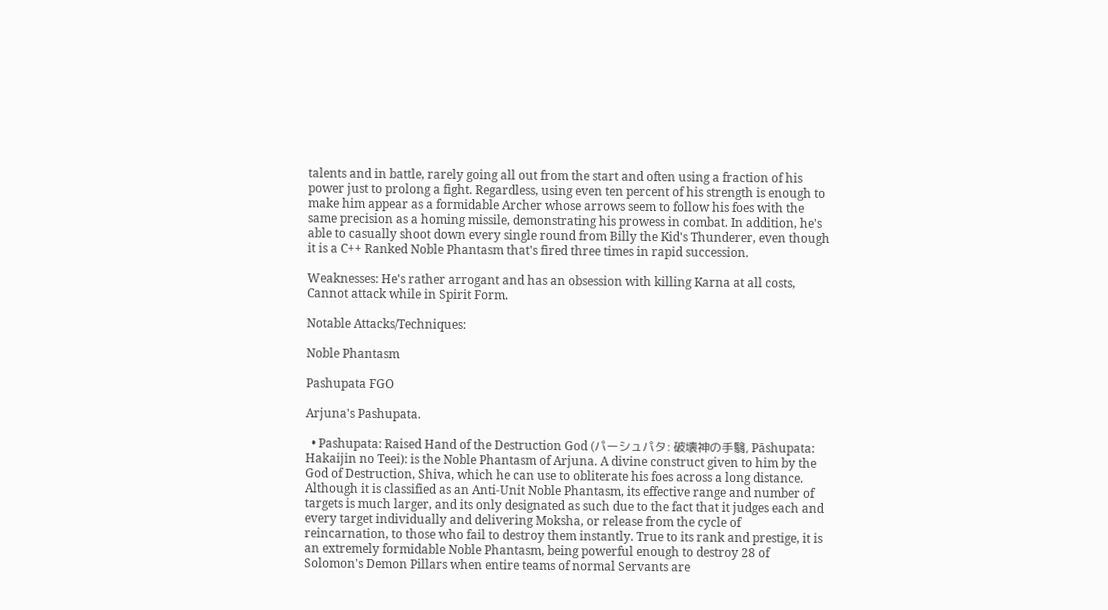talents and in battle, rarely going all out from the start and often using a fraction of his power just to prolong a fight. Regardless, using even ten percent of his strength is enough to make him appear as a formidable Archer whose arrows seem to follow his foes with the same precision as a homing missile, demonstrating his prowess in combat. In addition, he's able to casually shoot down every single round from Billy the Kid's Thunderer, even though it is a C++ Ranked Noble Phantasm that's fired three times in rapid succession.

Weaknesses: He's rather arrogant and has an obsession with killing Karna at all costs, Cannot attack while in Spirit Form.

Notable Attacks/Techniques:

Noble Phantasm

Pashupata FGO

Arjuna's Pashupata.

  • Pashupata: Raised Hand of the Destruction God (パーシュパタ: 破壊神の手翳, Pāshupata: Hakaijin no Teei): is the Noble Phantasm of Arjuna. A divine construct given to him by the God of Destruction, Shiva, which he can use to obliterate his foes across a long distance. Although it is classified as an Anti-Unit Noble Phantasm, its effective range and number of targets is much larger, and its only designated as such due to the fact that it judges each and every target individually and delivering Moksha, or release from the cycle of reincarnation, to those who fail to destroy them instantly. True to its rank and prestige, it is an extremely formidable Noble Phantasm, being powerful enough to destroy 28 of Solomon's Demon Pillars when entire teams of normal Servants are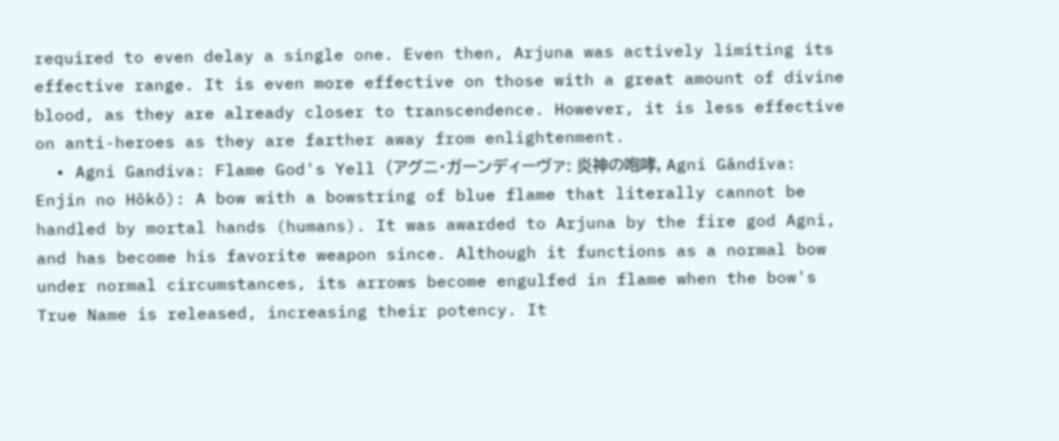required to even delay a single one. Even then, Arjuna was actively limiting its effective range. It is even more effective on those with a great amount of divine blood, as they are already closer to transcendence. However, it is less effective on anti-heroes as they are farther away from enlightenment.
  • Agni Gandiva: Flame God's Yell (アグニ・ガーンディーヴァ: 炎神の咆哮, Agni Gāndīva: Enjin no Hōkō): A bow with a bowstring of blue flame that literally cannot be handled by mortal hands (humans). It was awarded to Arjuna by the fire god Agni, and has become his favorite weapon since. Although it functions as a normal bow under normal circumstances, its arrows become engulfed in flame when the bow's True Name is released, increasing their potency. It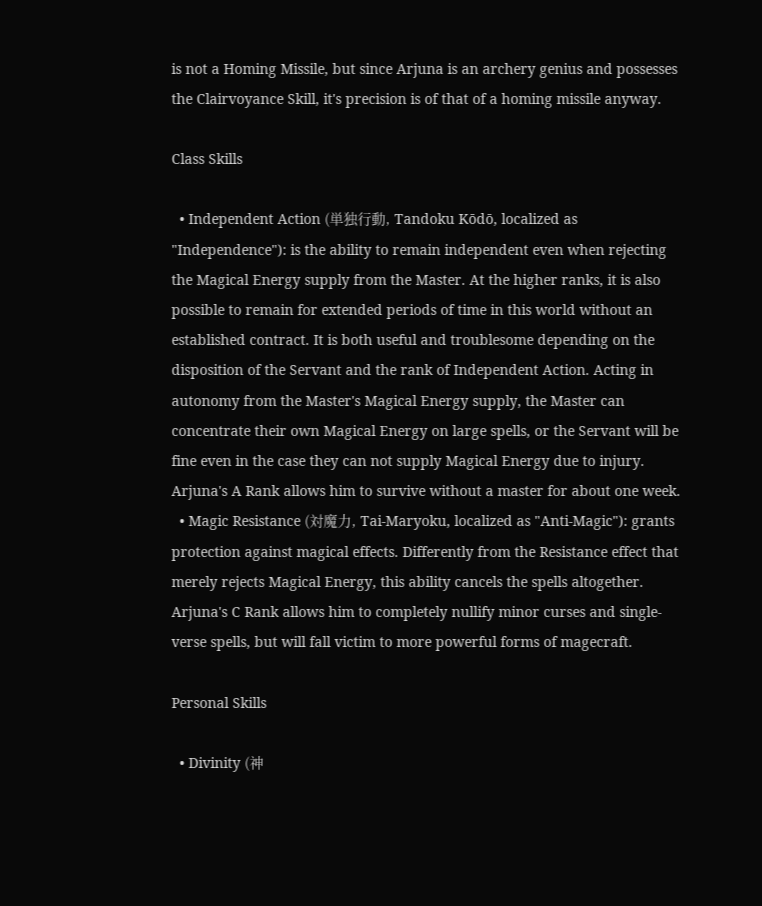is not a Homing Missile, but since Arjuna is an archery genius and possesses the Clairvoyance Skill, it's precision is of that of a homing missile anyway.

Class Skills

  • Independent Action (単独行動, Tandoku Kōdō, localized as "Independence"): is the ability to remain independent even when rejecting the Magical Energy supply from the Master. At the higher ranks, it is also possible to remain for extended periods of time in this world without an established contract. It is both useful and troublesome depending on the disposition of the Servant and the rank of Independent Action. Acting in autonomy from the Master's Magical Energy supply, the Master can concentrate their own Magical Energy on large spells, or the Servant will be fine even in the case they can not supply Magical Energy due to injury. Arjuna's A Rank allows him to survive without a master for about one week.
  • Magic Resistance (対魔力, Tai-Maryoku, localized as "Anti-Magic"): grants protection against magical effects. Differently from the Resistance effect that merely rejects Magical Energy, this ability cancels the spells altogether. Arjuna's C Rank allows him to completely nullify minor curses and single-verse spells, but will fall victim to more powerful forms of magecraft.

Personal Skills

  • Divinity (神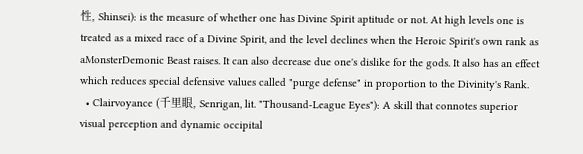性, Shinsei): is the measure of whether one has Divine Spirit aptitude or not. At high levels one is treated as a mixed race of a Divine Spirit, and the level declines when the Heroic Spirit's own rank as aMonsterDemonic Beast raises. It can also decrease due one's dislike for the gods. It also has an effect which reduces special defensive values called "purge defense" in proportion to the Divinity's Rank.
  • Clairvoyance (千里眼, Senrigan, lit. "Thousand-League Eyes"): A skill that connotes superior visual perception and dynamic occipital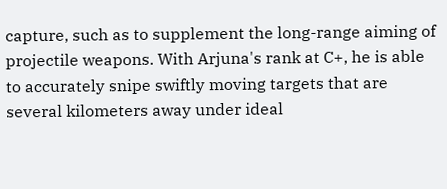capture, such as to supplement the long-range aiming of projectile weapons. With Arjuna's rank at C+, he is able to accurately snipe swiftly moving targets that are several kilometers away under ideal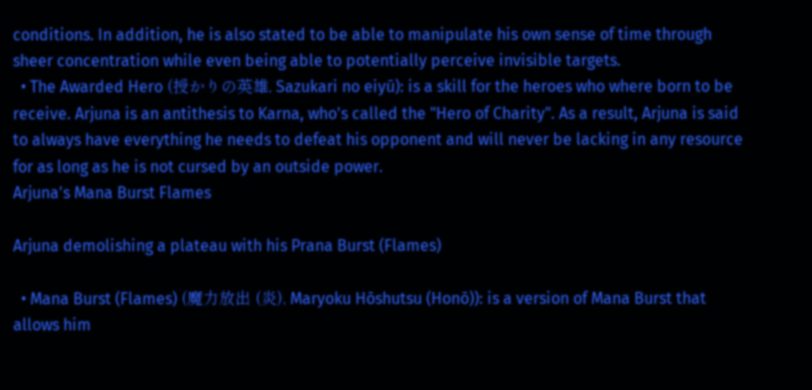conditions. In addition, he is also stated to be able to manipulate his own sense of time through sheer concentration while even being able to potentially perceive invisible targets.
  • The Awarded Hero (授かりの英雄, Sazukari no eiyū): is a skill for the heroes who where born to be receive. Arjuna is an antithesis to Karna, who's called the "Hero of Charity". As a result, Arjuna is said to always have everything he needs to defeat his opponent and will never be lacking in any resource for as long as he is not cursed by an outside power.
Arjuna's Mana Burst Flames

Arjuna demolishing a plateau with his Prana Burst (Flames)

  • Mana Burst (Flames) (魔力放出 (炎), Maryoku Hōshutsu (Honō)): is a version of Mana Burst that allows him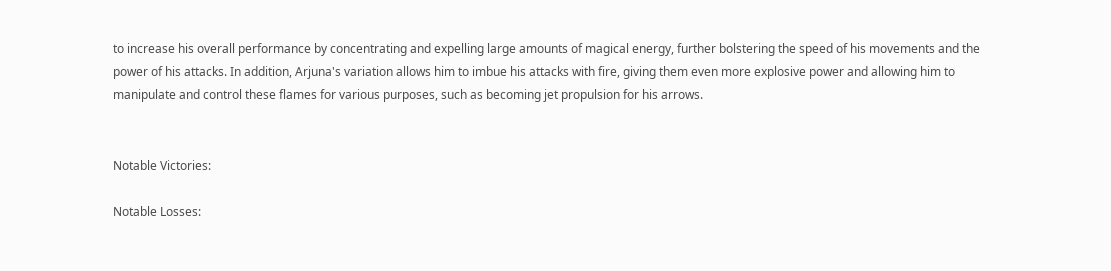to increase his overall performance by concentrating and expelling large amounts of magical energy, further bolstering the speed of his movements and the power of his attacks. In addition, Arjuna's variation allows him to imbue his attacks with fire, giving them even more explosive power and allowing him to manipulate and control these flames for various purposes, such as becoming jet propulsion for his arrows.


Notable Victories:

Notable Losses: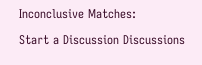Inconclusive Matches:

Start a Discussion Discussions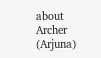about Archer (Arjuna)